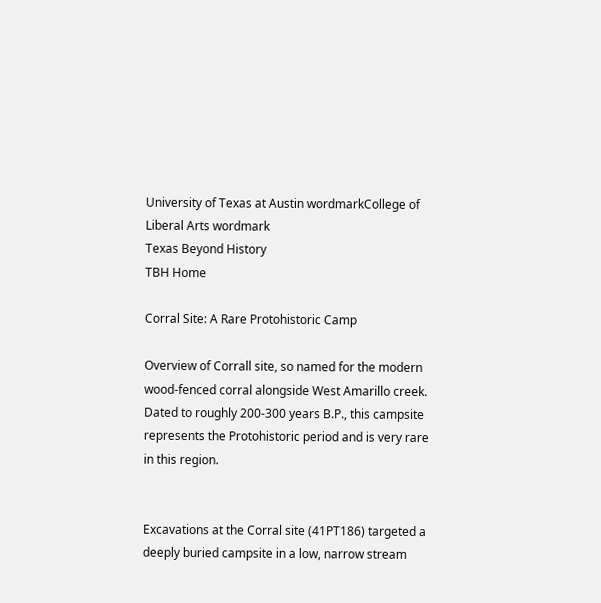University of Texas at Austin wordmarkCollege of Liberal Arts wordmark
Texas Beyond History
TBH Home

Corral Site: A Rare Protohistoric Camp

Overview of Corrall site, so named for the modern wood-fenced corral alongside West Amarillo creek. Dated to roughly 200-300 years B.P., this campsite represents the Protohistoric period and is very rare in this region.


Excavations at the Corral site (41PT186) targeted a deeply buried campsite in a low, narrow stream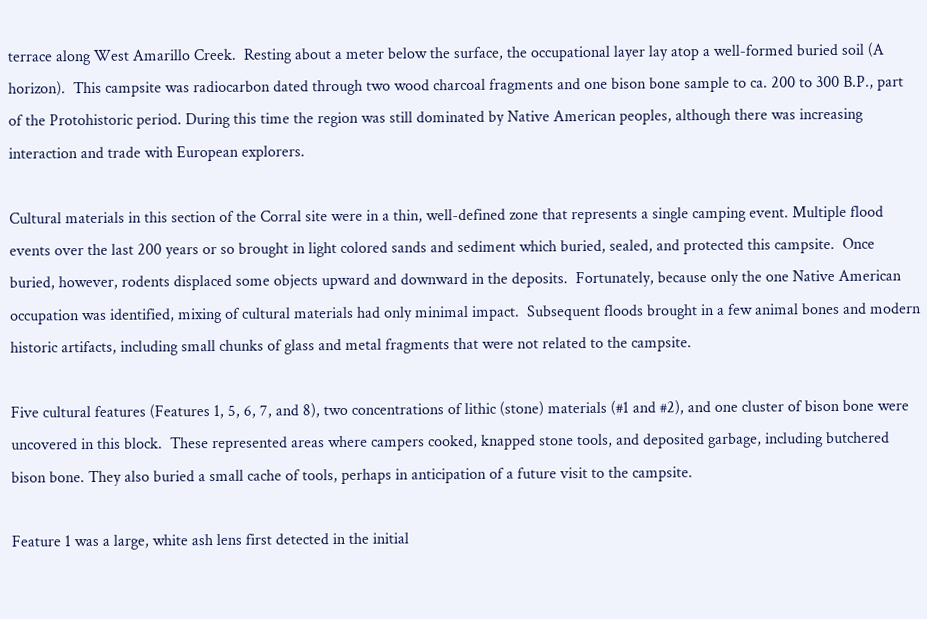terrace along West Amarillo Creek.  Resting about a meter below the surface, the occupational layer lay atop a well-formed buried soil (A horizon).  This campsite was radiocarbon dated through two wood charcoal fragments and one bison bone sample to ca. 200 to 300 B.P., part of the Protohistoric period. During this time the region was still dominated by Native American peoples, although there was increasing interaction and trade with European explorers.

Cultural materials in this section of the Corral site were in a thin, well-defined zone that represents a single camping event. Multiple flood events over the last 200 years or so brought in light colored sands and sediment which buried, sealed, and protected this campsite.  Once buried, however, rodents displaced some objects upward and downward in the deposits.  Fortunately, because only the one Native American occupation was identified, mixing of cultural materials had only minimal impact.  Subsequent floods brought in a few animal bones and modern historic artifacts, including small chunks of glass and metal fragments that were not related to the campsite.

Five cultural features (Features 1, 5, 6, 7, and 8), two concentrations of lithic (stone) materials (#1 and #2), and one cluster of bison bone were uncovered in this block.  These represented areas where campers cooked, knapped stone tools, and deposited garbage, including butchered bison bone. They also buried a small cache of tools, perhaps in anticipation of a future visit to the campsite.

Feature 1 was a large, white ash lens first detected in the initial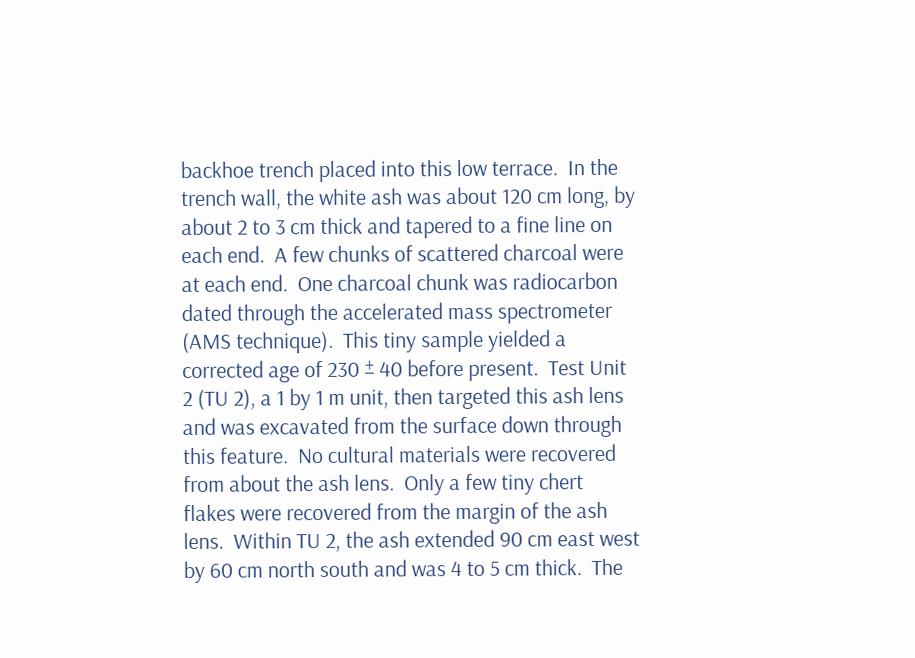backhoe trench placed into this low terrace.  In the trench wall, the white ash was about 120 cm long, by about 2 to 3 cm thick and tapered to a fine line on each end.  A few chunks of scattered charcoal were at each end.  One charcoal chunk was radiocarbon dated through the accelerated mass spectrometer (AMS technique).  This tiny sample yielded a corrected age of 230 ± 40 before present.  Test Unit 2 (TU 2), a 1 by 1 m unit, then targeted this ash lens and was excavated from the surface down through this feature.  No cultural materials were recovered from about the ash lens.  Only a few tiny chert flakes were recovered from the margin of the ash lens.  Within TU 2, the ash extended 90 cm east west by 60 cm north south and was 4 to 5 cm thick.  The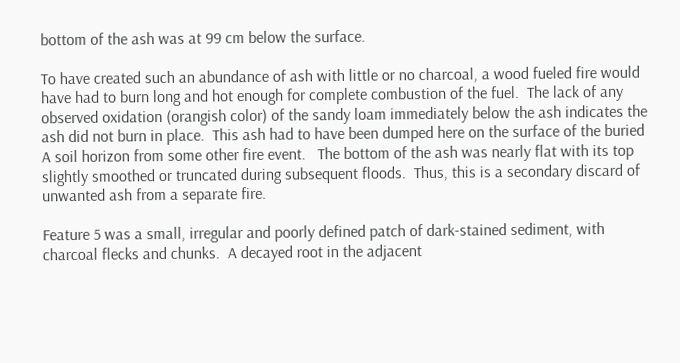bottom of the ash was at 99 cm below the surface.

To have created such an abundance of ash with little or no charcoal, a wood fueled fire would have had to burn long and hot enough for complete combustion of the fuel.  The lack of any observed oxidation (orangish color) of the sandy loam immediately below the ash indicates the ash did not burn in place.  This ash had to have been dumped here on the surface of the buried A soil horizon from some other fire event.   The bottom of the ash was nearly flat with its top slightly smoothed or truncated during subsequent floods.  Thus, this is a secondary discard of unwanted ash from a separate fire.

Feature 5 was a small, irregular and poorly defined patch of dark-stained sediment, with charcoal flecks and chunks.  A decayed root in the adjacent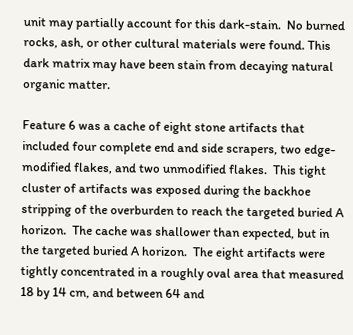unit may partially account for this dark-stain.  No burned rocks, ash, or other cultural materials were found. This dark matrix may have been stain from decaying natural organic matter.

Feature 6 was a cache of eight stone artifacts that included four complete end and side scrapers, two edge-modified flakes, and two unmodified flakes.  This tight cluster of artifacts was exposed during the backhoe stripping of the overburden to reach the targeted buried A horizon.  The cache was shallower than expected, but in the targeted buried A horizon.  The eight artifacts were tightly concentrated in a roughly oval area that measured 18 by 14 cm, and between 64 and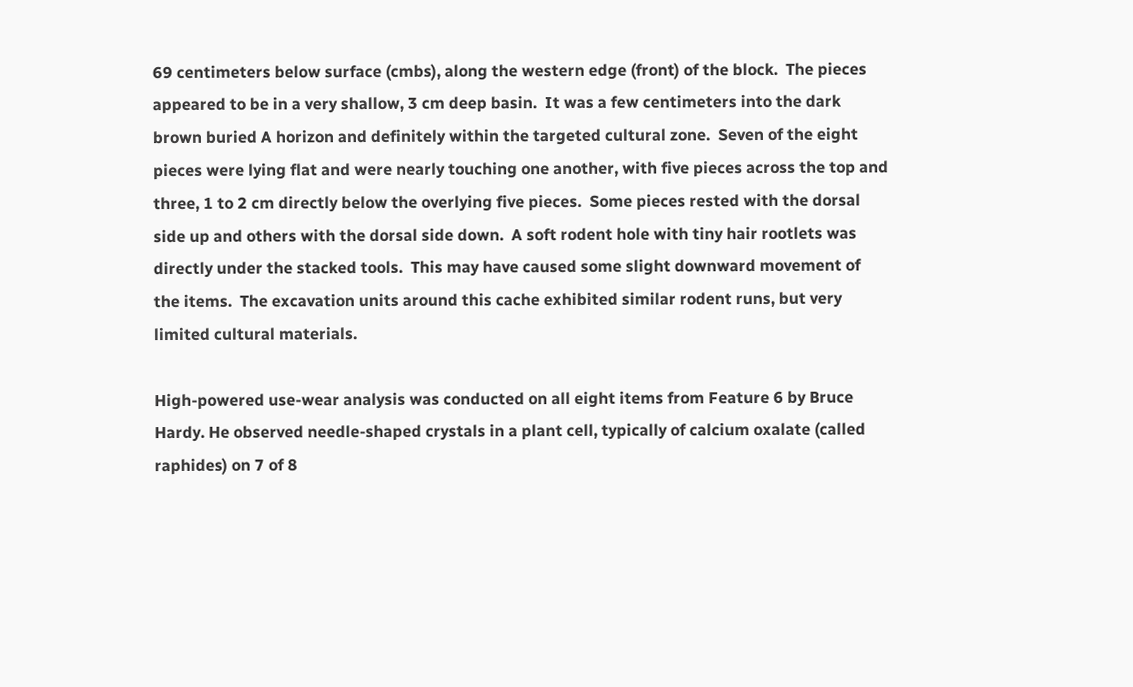69 centimeters below surface (cmbs), along the western edge (front) of the block.  The pieces appeared to be in a very shallow, 3 cm deep basin.  It was a few centimeters into the dark brown buried A horizon and definitely within the targeted cultural zone.  Seven of the eight pieces were lying flat and were nearly touching one another, with five pieces across the top and three, 1 to 2 cm directly below the overlying five pieces.  Some pieces rested with the dorsal side up and others with the dorsal side down.  A soft rodent hole with tiny hair rootlets was directly under the stacked tools.  This may have caused some slight downward movement of the items.  The excavation units around this cache exhibited similar rodent runs, but very limited cultural materials.

High-powered use-wear analysis was conducted on all eight items from Feature 6 by Bruce Hardy. He observed needle-shaped crystals in a plant cell, typically of calcium oxalate (called raphides) on 7 of 8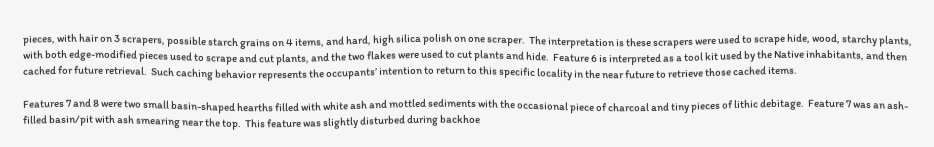pieces, with hair on 3 scrapers, possible starch grains on 4 items, and hard, high silica polish on one scraper.  The interpretation is these scrapers were used to scrape hide, wood, starchy plants, with both edge-modified pieces used to scrape and cut plants, and the two flakes were used to cut plants and hide.  Feature 6 is interpreted as a tool kit used by the Native inhabitants, and then cached for future retrieval.  Such caching behavior represents the occupants’ intention to return to this specific locality in the near future to retrieve those cached items.

Features 7 and 8 were two small basin-shaped hearths filled with white ash and mottled sediments with the occasional piece of charcoal and tiny pieces of lithic debitage.  Feature 7 was an ash-filled basin/pit with ash smearing near the top.  This feature was slightly disturbed during backhoe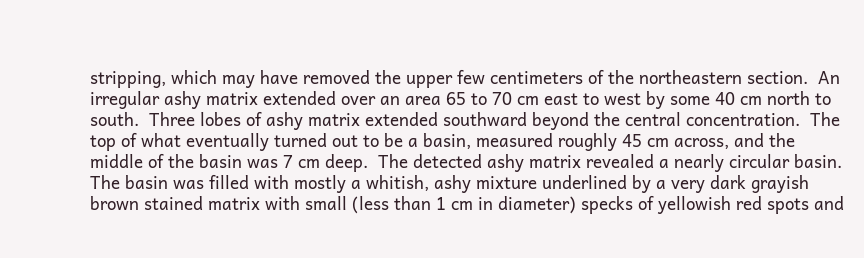stripping, which may have removed the upper few centimeters of the northeastern section.  An irregular ashy matrix extended over an area 65 to 70 cm east to west by some 40 cm north to south.  Three lobes of ashy matrix extended southward beyond the central concentration.  The top of what eventually turned out to be a basin, measured roughly 45 cm across, and the middle of the basin was 7 cm deep.  The detected ashy matrix revealed a nearly circular basin.  The basin was filled with mostly a whitish, ashy mixture underlined by a very dark grayish brown stained matrix with small (less than 1 cm in diameter) specks of yellowish red spots and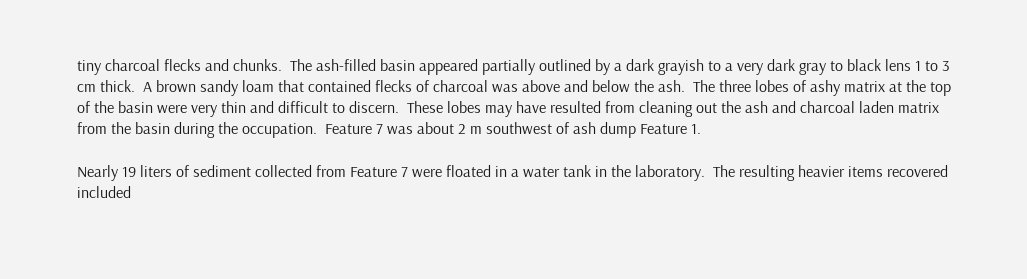tiny charcoal flecks and chunks.  The ash-filled basin appeared partially outlined by a dark grayish to a very dark gray to black lens 1 to 3 cm thick.  A brown sandy loam that contained flecks of charcoal was above and below the ash.  The three lobes of ashy matrix at the top of the basin were very thin and difficult to discern.  These lobes may have resulted from cleaning out the ash and charcoal laden matrix from the basin during the occupation.  Feature 7 was about 2 m southwest of ash dump Feature 1.

Nearly 19 liters of sediment collected from Feature 7 were floated in a water tank in the laboratory.  The resulting heavier items recovered included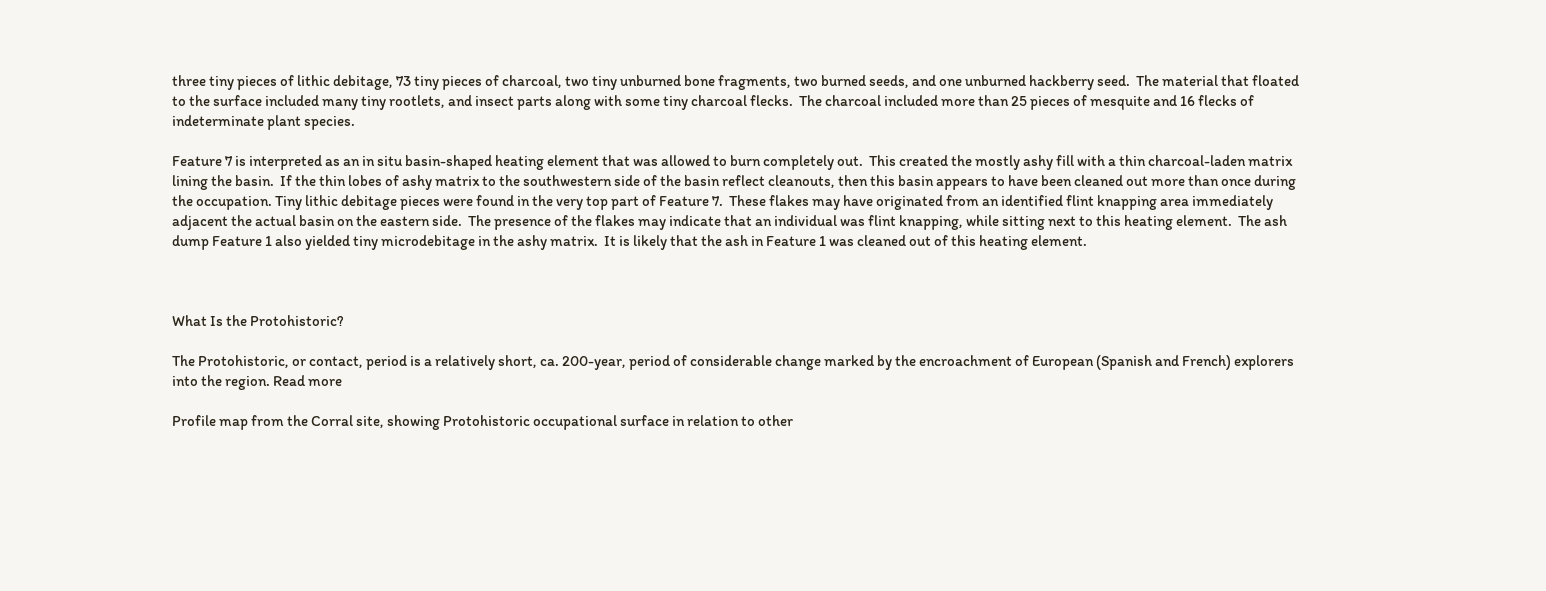three tiny pieces of lithic debitage, 73 tiny pieces of charcoal, two tiny unburned bone fragments, two burned seeds, and one unburned hackberry seed.  The material that floated to the surface included many tiny rootlets, and insect parts along with some tiny charcoal flecks.  The charcoal included more than 25 pieces of mesquite and 16 flecks of indeterminate plant species.

Feature 7 is interpreted as an in situ basin-shaped heating element that was allowed to burn completely out.  This created the mostly ashy fill with a thin charcoal-laden matrix lining the basin.  If the thin lobes of ashy matrix to the southwestern side of the basin reflect cleanouts, then this basin appears to have been cleaned out more than once during the occupation. Tiny lithic debitage pieces were found in the very top part of Feature 7.  These flakes may have originated from an identified flint knapping area immediately adjacent the actual basin on the eastern side.  The presence of the flakes may indicate that an individual was flint knapping, while sitting next to this heating element.  The ash dump Feature 1 also yielded tiny microdebitage in the ashy matrix.  It is likely that the ash in Feature 1 was cleaned out of this heating element.



What Is the Protohistoric?

The Protohistoric, or contact, period is a relatively short, ca. 200-year, period of considerable change marked by the encroachment of European (Spanish and French) explorers into the region. Read more

Profile map from the Corral site, showing Protohistoric occupational surface in relation to other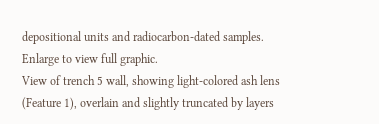depositional units and radiocarbon-dated samples. Enlarge to view full graphic.
View of trench 5 wall, showing light-colored ash lens (Feature 1), overlain and slightly truncated by layers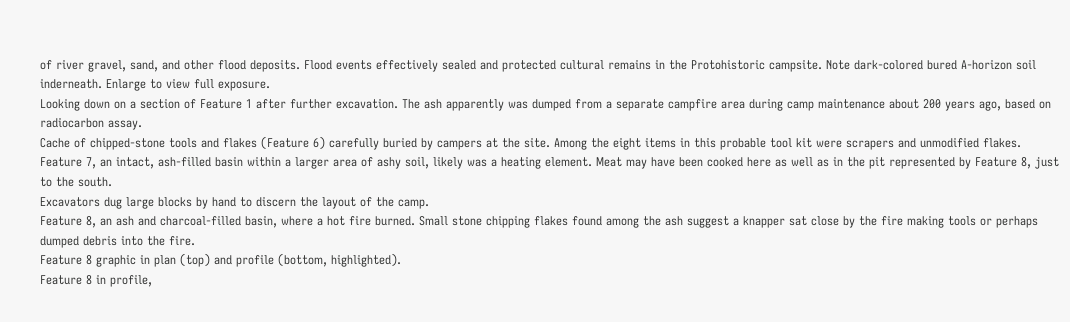of river gravel, sand, and other flood deposits. Flood events effectively sealed and protected cultural remains in the Protohistoric campsite. Note dark-colored bured A-horizon soil inderneath. Enlarge to view full exposure.
Looking down on a section of Feature 1 after further excavation. The ash apparently was dumped from a separate campfire area during camp maintenance about 200 years ago, based on radiocarbon assay.
Cache of chipped-stone tools and flakes (Feature 6) carefully buried by campers at the site. Among the eight items in this probable tool kit were scrapers and unmodified flakes.
Feature 7, an intact, ash-filled basin within a larger area of ashy soil, likely was a heating element. Meat may have been cooked here as well as in the pit represented by Feature 8, just to the south.
Excavators dug large blocks by hand to discern the layout of the camp.
Feature 8, an ash and charcoal-filled basin, where a hot fire burned. Small stone chipping flakes found among the ash suggest a knapper sat close by the fire making tools or perhaps dumped debris into the fire.
Feature 8 graphic in plan (top) and profile (bottom, highlighted).
Feature 8 in profile,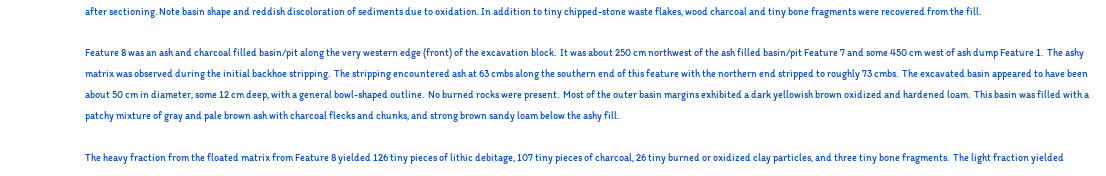after sectioning. Note basin shape and reddish discoloration of sediments due to oxidation. In addition to tiny chipped-stone waste flakes, wood charcoal and tiny bone fragments were recovered from the fill.

Feature 8 was an ash and charcoal filled basin/pit along the very western edge (front) of the excavation block.  It was about 250 cm northwest of the ash filled basin/pit Feature 7 and some 450 cm west of ash dump Feature 1.  The ashy matrix was observed during the initial backhoe stripping.  The stripping encountered ash at 63 cmbs along the southern end of this feature with the northern end stripped to roughly 73 cmbs.  The excavated basin appeared to have been about 50 cm in diameter, some 12 cm deep, with a general bowl-shaped outline.  No burned rocks were present.  Most of the outer basin margins exhibited a dark yellowish brown oxidized and hardened loam.  This basin was filled with a patchy mixture of gray and pale brown ash with charcoal flecks and chunks, and strong brown sandy loam below the ashy fill.

The heavy fraction from the floated matrix from Feature 8 yielded 126 tiny pieces of lithic debitage, 107 tiny pieces of charcoal, 26 tiny burned or oxidized clay particles, and three tiny bone fragments.  The light fraction yielded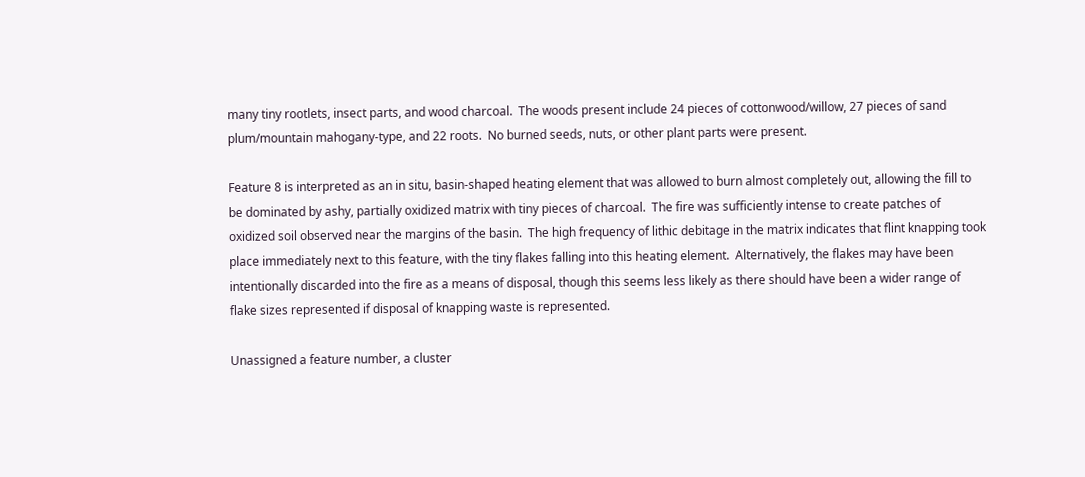many tiny rootlets, insect parts, and wood charcoal.  The woods present include 24 pieces of cottonwood/willow, 27 pieces of sand plum/mountain mahogany-type, and 22 roots.  No burned seeds, nuts, or other plant parts were present.

Feature 8 is interpreted as an in situ, basin-shaped heating element that was allowed to burn almost completely out, allowing the fill to be dominated by ashy, partially oxidized matrix with tiny pieces of charcoal.  The fire was sufficiently intense to create patches of oxidized soil observed near the margins of the basin.  The high frequency of lithic debitage in the matrix indicates that flint knapping took place immediately next to this feature, with the tiny flakes falling into this heating element.  Alternatively, the flakes may have been intentionally discarded into the fire as a means of disposal, though this seems less likely as there should have been a wider range of flake sizes represented if disposal of knapping waste is represented.

Unassigned a feature number, a cluster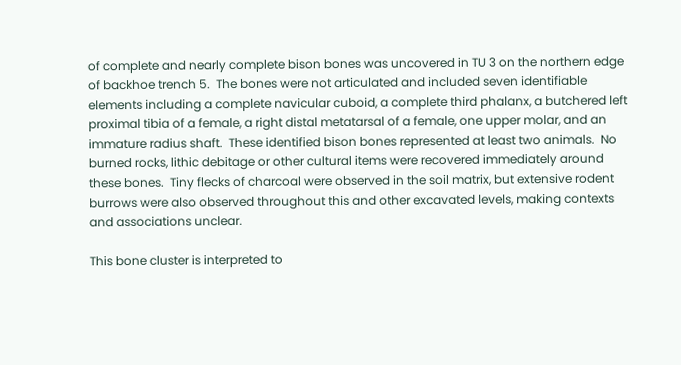of complete and nearly complete bison bones was uncovered in TU 3 on the northern edge of backhoe trench 5.  The bones were not articulated and included seven identifiable elements including a complete navicular cuboid, a complete third phalanx, a butchered left proximal tibia of a female, a right distal metatarsal of a female, one upper molar, and an immature radius shaft.  These identified bison bones represented at least two animals.  No burned rocks, lithic debitage or other cultural items were recovered immediately around these bones.  Tiny flecks of charcoal were observed in the soil matrix, but extensive rodent burrows were also observed throughout this and other excavated levels, making contexts and associations unclear.

This bone cluster is interpreted to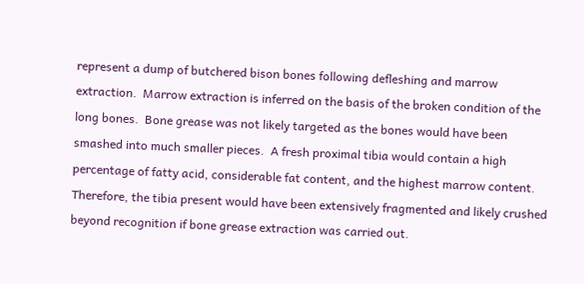represent a dump of butchered bison bones following defleshing and marrow extraction.  Marrow extraction is inferred on the basis of the broken condition of the long bones.  Bone grease was not likely targeted as the bones would have been smashed into much smaller pieces.  A fresh proximal tibia would contain a high percentage of fatty acid, considerable fat content, and the highest marrow content.  Therefore, the tibia present would have been extensively fragmented and likely crushed beyond recognition if bone grease extraction was carried out.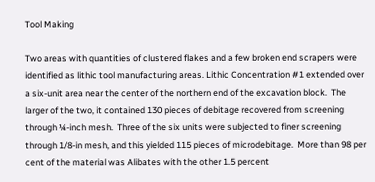Tool Making

Two areas with quantities of clustered flakes and a few broken end scrapers were identified as lithic tool manufacturing areas. Lithic Concentration #1 extended over a six-unit area near the center of the northern end of the excavation block.  The larger of the two, it contained 130 pieces of debitage recovered from screening through ¼-inch mesh.  Three of the six units were subjected to finer screening through 1/8-in mesh, and this yielded 115 pieces of microdebitage.  More than 98 per cent of the material was Alibates with the other 1.5 percent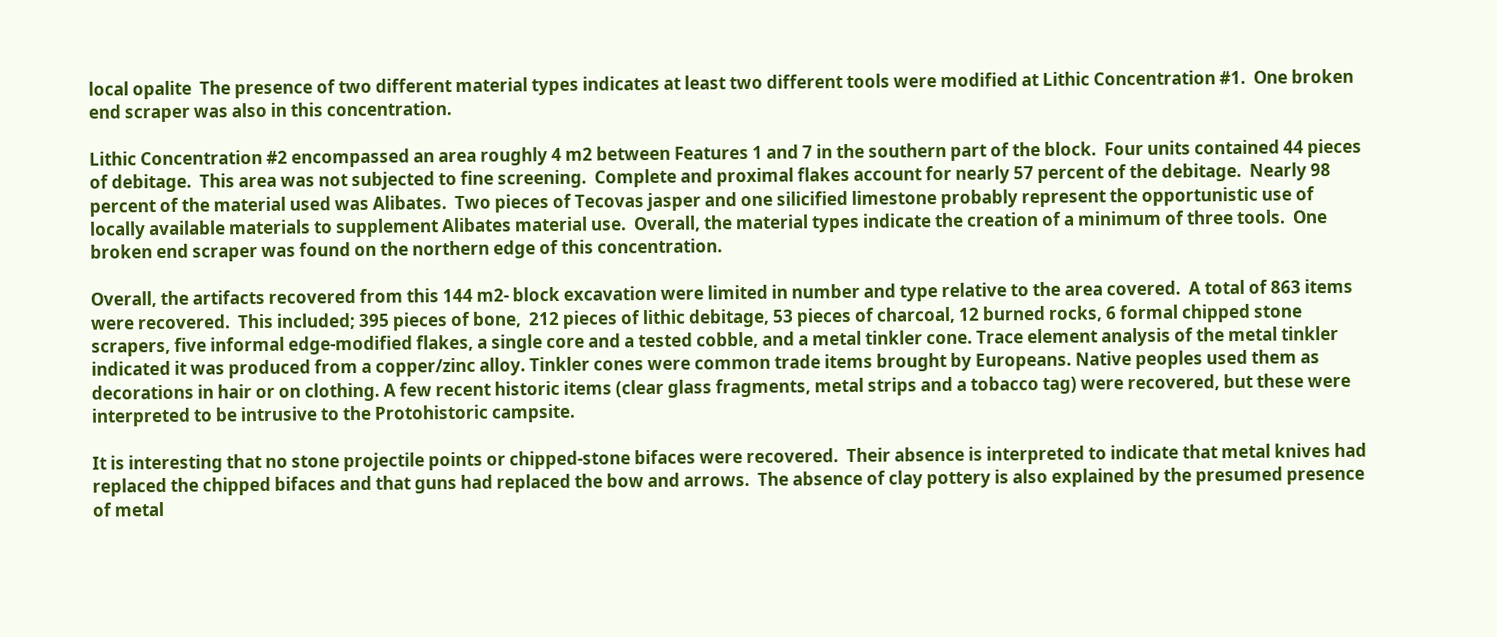local opalite  The presence of two different material types indicates at least two different tools were modified at Lithic Concentration #1.  One broken end scraper was also in this concentration.

Lithic Concentration #2 encompassed an area roughly 4 m2 between Features 1 and 7 in the southern part of the block.  Four units contained 44 pieces of debitage.  This area was not subjected to fine screening.  Complete and proximal flakes account for nearly 57 percent of the debitage.  Nearly 98 percent of the material used was Alibates.  Two pieces of Tecovas jasper and one silicified limestone probably represent the opportunistic use of locally available materials to supplement Alibates material use.  Overall, the material types indicate the creation of a minimum of three tools.  One broken end scraper was found on the northern edge of this concentration.

Overall, the artifacts recovered from this 144 m2- block excavation were limited in number and type relative to the area covered.  A total of 863 items were recovered.  This included; 395 pieces of bone,  212 pieces of lithic debitage, 53 pieces of charcoal, 12 burned rocks, 6 formal chipped stone scrapers, five informal edge-modified flakes, a single core and a tested cobble, and a metal tinkler cone. Trace element analysis of the metal tinkler indicated it was produced from a copper/zinc alloy. Tinkler cones were common trade items brought by Europeans. Native peoples used them as decorations in hair or on clothing. A few recent historic items (clear glass fragments, metal strips and a tobacco tag) were recovered, but these were interpreted to be intrusive to the Protohistoric campsite.

It is interesting that no stone projectile points or chipped-stone bifaces were recovered.  Their absence is interpreted to indicate that metal knives had replaced the chipped bifaces and that guns had replaced the bow and arrows.  The absence of clay pottery is also explained by the presumed presence of metal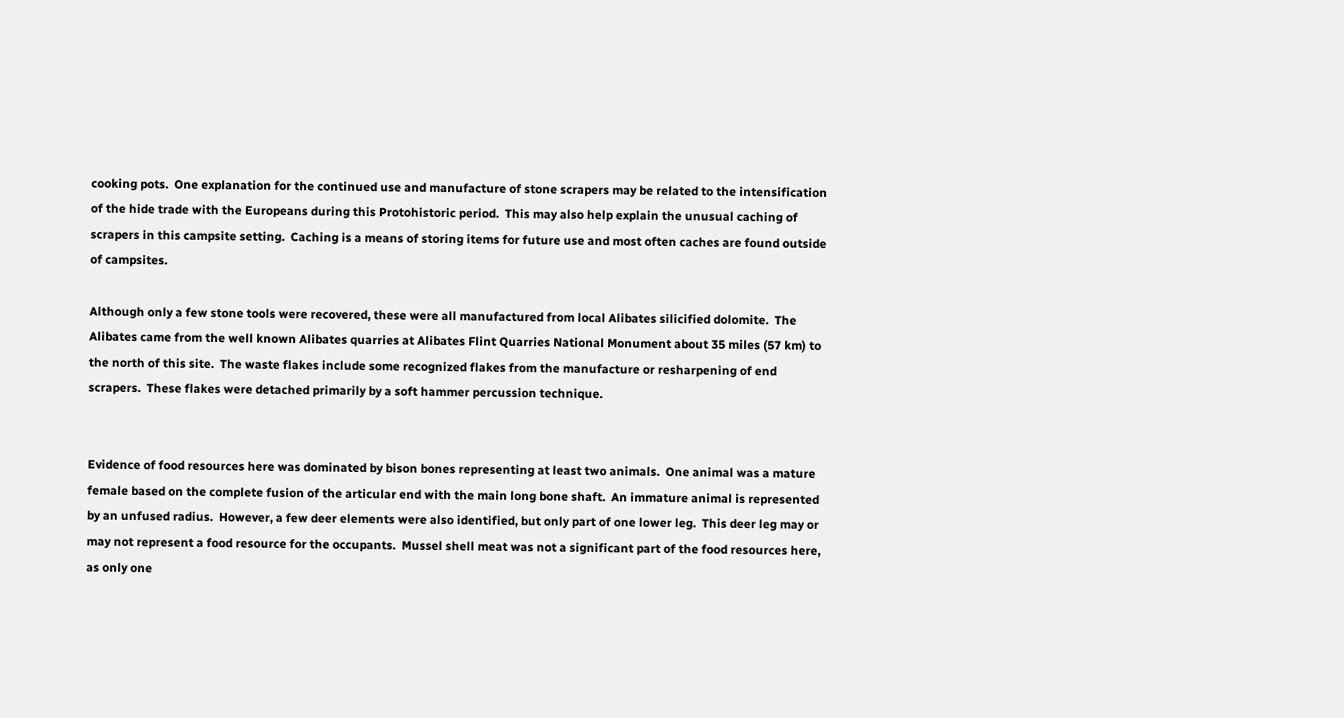cooking pots.  One explanation for the continued use and manufacture of stone scrapers may be related to the intensification of the hide trade with the Europeans during this Protohistoric period.  This may also help explain the unusual caching of scrapers in this campsite setting.  Caching is a means of storing items for future use and most often caches are found outside of campsites.

Although only a few stone tools were recovered, these were all manufactured from local Alibates silicified dolomite.  The Alibates came from the well known Alibates quarries at Alibates Flint Quarries National Monument about 35 miles (57 km) to the north of this site.  The waste flakes include some recognized flakes from the manufacture or resharpening of end scrapers.  These flakes were detached primarily by a soft hammer percussion technique.


Evidence of food resources here was dominated by bison bones representing at least two animals.  One animal was a mature female based on the complete fusion of the articular end with the main long bone shaft.  An immature animal is represented by an unfused radius.  However, a few deer elements were also identified, but only part of one lower leg.  This deer leg may or may not represent a food resource for the occupants.  Mussel shell meat was not a significant part of the food resources here, as only one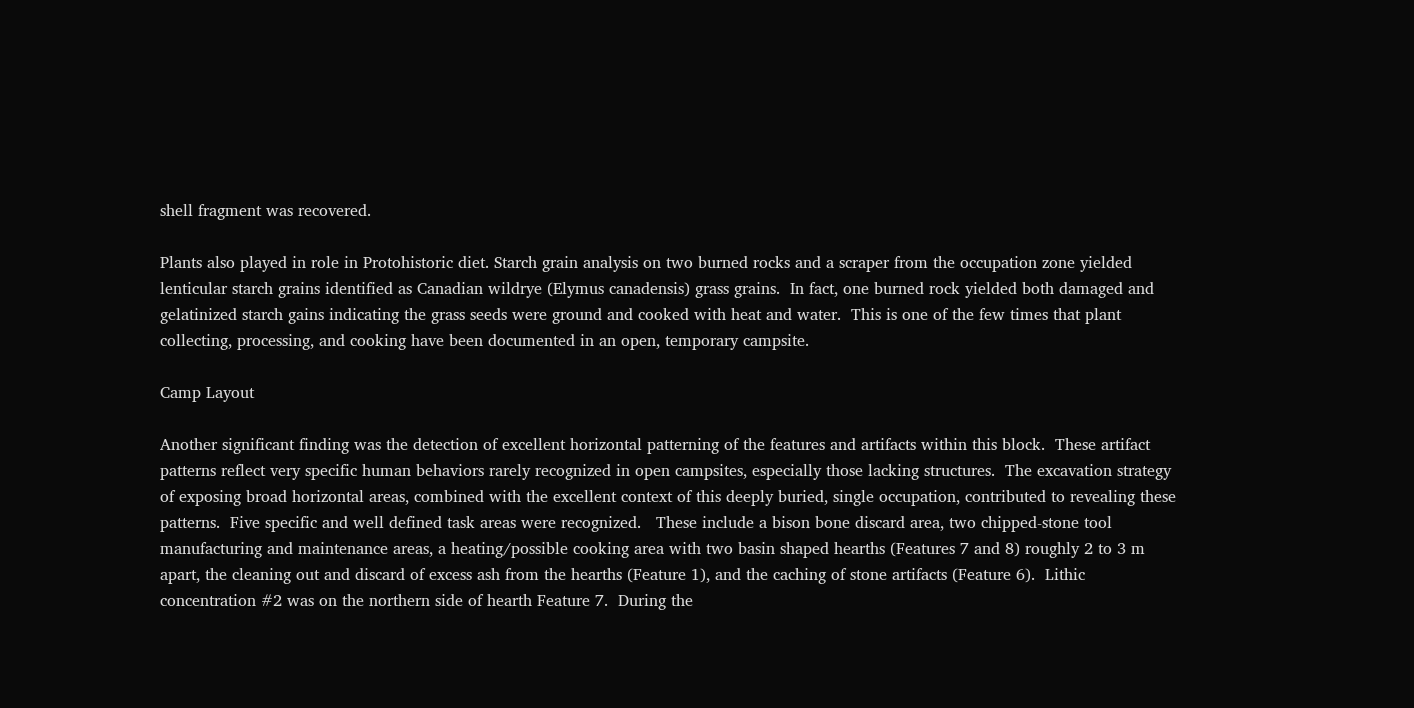shell fragment was recovered.

Plants also played in role in Protohistoric diet. Starch grain analysis on two burned rocks and a scraper from the occupation zone yielded lenticular starch grains identified as Canadian wildrye (Elymus canadensis) grass grains.  In fact, one burned rock yielded both damaged and gelatinized starch gains indicating the grass seeds were ground and cooked with heat and water.  This is one of the few times that plant collecting, processing, and cooking have been documented in an open, temporary campsite.

Camp Layout

Another significant finding was the detection of excellent horizontal patterning of the features and artifacts within this block.  These artifact patterns reflect very specific human behaviors rarely recognized in open campsites, especially those lacking structures.  The excavation strategy of exposing broad horizontal areas, combined with the excellent context of this deeply buried, single occupation, contributed to revealing these patterns.  Five specific and well defined task areas were recognized.   These include a bison bone discard area, two chipped-stone tool manufacturing and maintenance areas, a heating/possible cooking area with two basin shaped hearths (Features 7 and 8) roughly 2 to 3 m apart, the cleaning out and discard of excess ash from the hearths (Feature 1), and the caching of stone artifacts (Feature 6).  Lithic concentration #2 was on the northern side of hearth Feature 7.  During the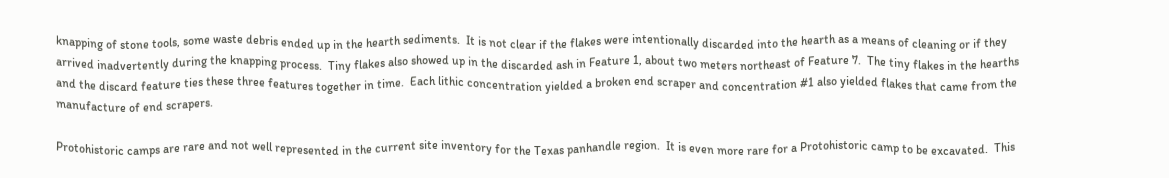knapping of stone tools, some waste debris ended up in the hearth sediments.  It is not clear if the flakes were intentionally discarded into the hearth as a means of cleaning or if they arrived inadvertently during the knapping process.  Tiny flakes also showed up in the discarded ash in Feature 1, about two meters northeast of Feature 7.  The tiny flakes in the hearths and the discard feature ties these three features together in time.  Each lithic concentration yielded a broken end scraper and concentration #1 also yielded flakes that came from the manufacture of end scrapers.

Protohistoric camps are rare and not well represented in the current site inventory for the Texas panhandle region.  It is even more rare for a Protohistoric camp to be excavated.  This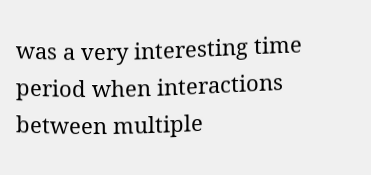was a very interesting time period when interactions between multiple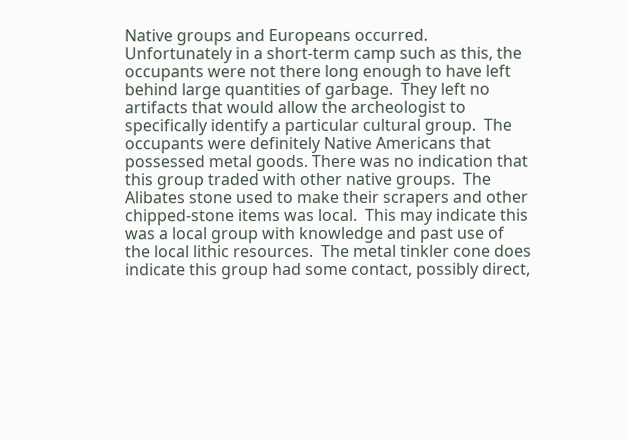Native groups and Europeans occurred.  Unfortunately in a short-term camp such as this, the occupants were not there long enough to have left behind large quantities of garbage.  They left no artifacts that would allow the archeologist to specifically identify a particular cultural group.  The occupants were definitely Native Americans that possessed metal goods. There was no indication that this group traded with other native groups.  The Alibates stone used to make their scrapers and other chipped-stone items was local.  This may indicate this was a local group with knowledge and past use of the local lithic resources.  The metal tinkler cone does indicate this group had some contact, possibly direct,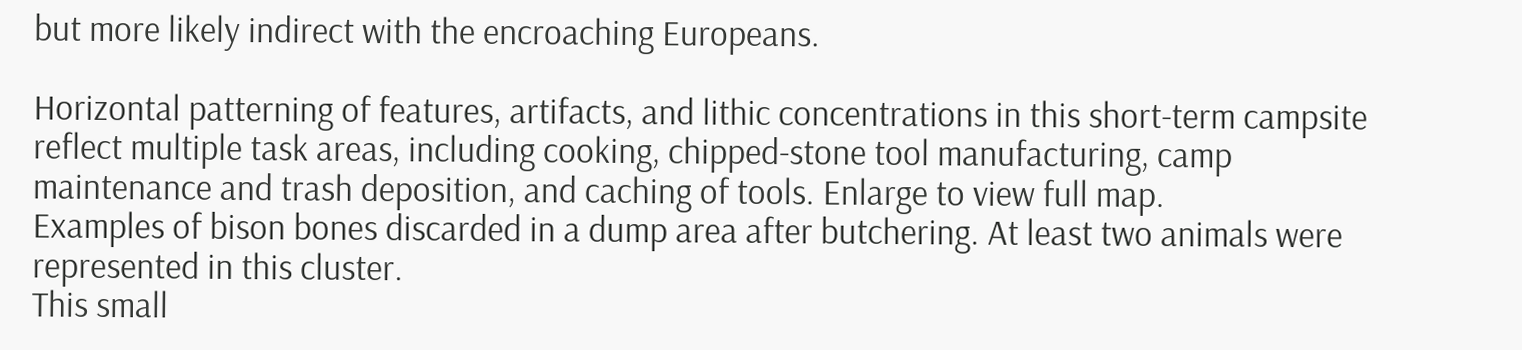but more likely indirect with the encroaching Europeans.

Horizontal patterning of features, artifacts, and lithic concentrations in this short-term campsite reflect multiple task areas, including cooking, chipped-stone tool manufacturing, camp maintenance and trash deposition, and caching of tools. Enlarge to view full map.
Examples of bison bones discarded in a dump area after butchering. At least two animals were represented in this cluster.
This small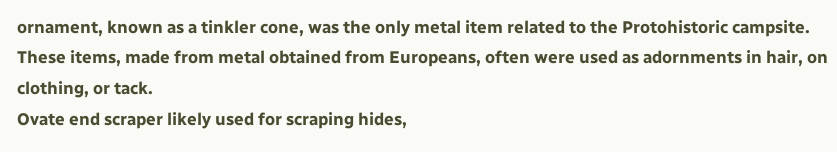ornament, known as a tinkler cone, was the only metal item related to the Protohistoric campsite. These items, made from metal obtained from Europeans, often were used as adornments in hair, on clothing, or tack.
Ovate end scraper likely used for scraping hides,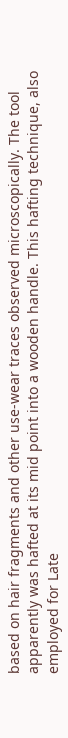based on hair fragments and other use-wear traces observed microscopically. The tool apparently was hafted at its mid point into a wooden handle. This hafting technique, also employed for Late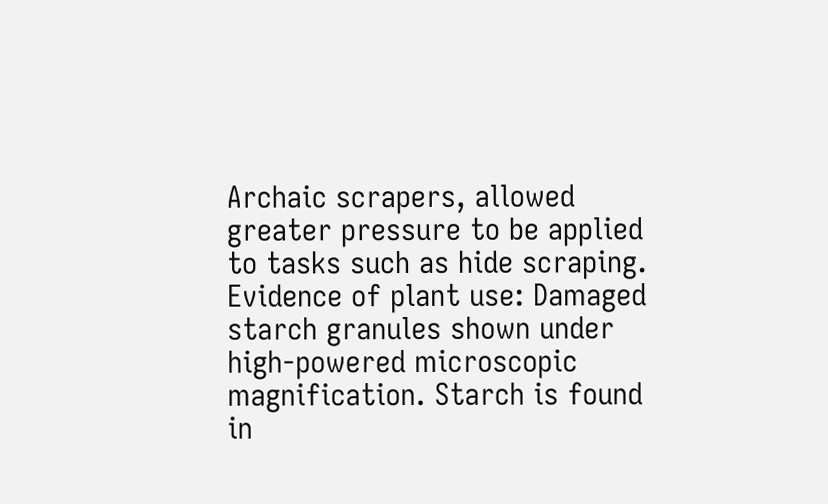Archaic scrapers, allowed greater pressure to be applied to tasks such as hide scraping.
Evidence of plant use: Damaged starch granules shown under high-powered microscopic magnification. Starch is found in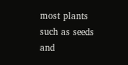most plants such as seeds and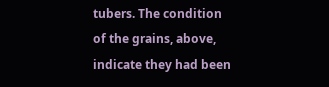tubers. The condition of the grains, above, indicate they had been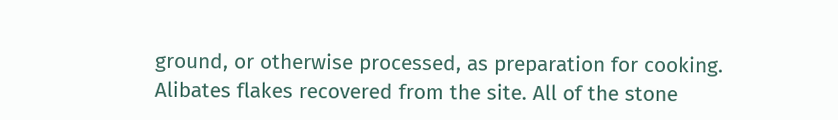ground, or otherwise processed, as preparation for cooking.
Alibates flakes recovered from the site. All of the stone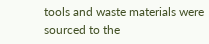tools and waste materials were sourced to the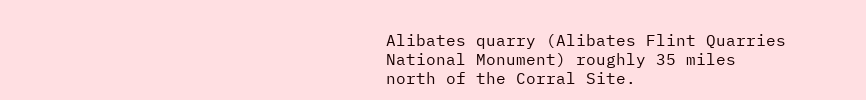Alibates quarry (Alibates Flint Quarries National Monument) roughly 35 miles north of the Corral Site.